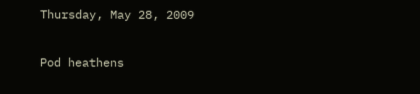Thursday, May 28, 2009

Pod heathens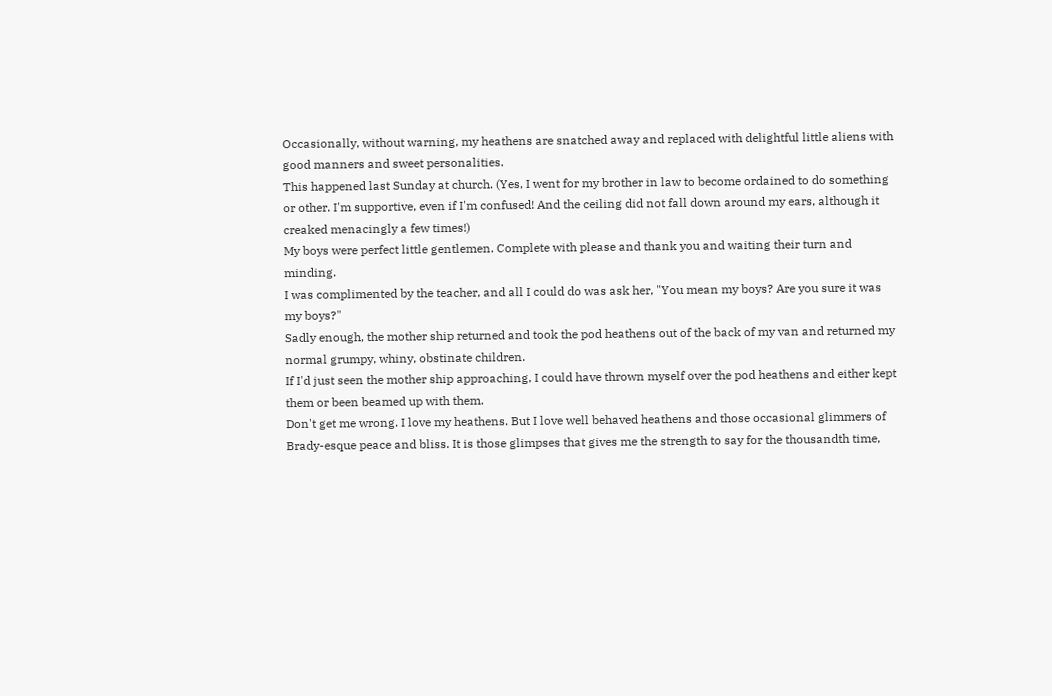Occasionally, without warning, my heathens are snatched away and replaced with delightful little aliens with good manners and sweet personalities.
This happened last Sunday at church. (Yes, I went for my brother in law to become ordained to do something or other. I'm supportive, even if I'm confused! And the ceiling did not fall down around my ears, although it creaked menacingly a few times!)
My boys were perfect little gentlemen. Complete with please and thank you and waiting their turn and minding.
I was complimented by the teacher, and all I could do was ask her, "You mean my boys? Are you sure it was my boys?"
Sadly enough, the mother ship returned and took the pod heathens out of the back of my van and returned my normal grumpy, whiny, obstinate children.
If I'd just seen the mother ship approaching, I could have thrown myself over the pod heathens and either kept them or been beamed up with them.
Don't get me wrong. I love my heathens. But I love well behaved heathens and those occasional glimmers of Brady-esque peace and bliss. It is those glimpses that gives me the strength to say for the thousandth time,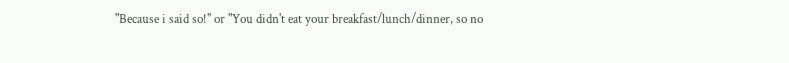"Because i said so!" or "You didn't eat your breakfast/lunch/dinner, so no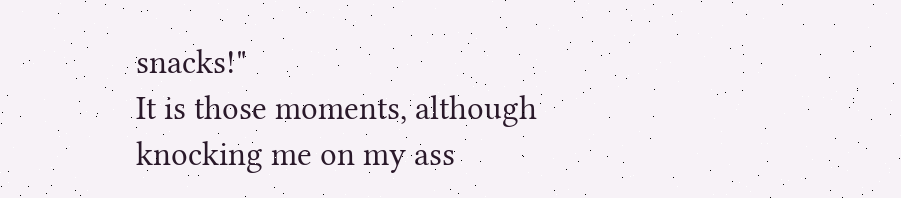snacks!"
It is those moments, although knocking me on my ass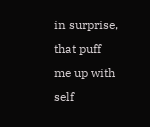in surprise, that puff me up with self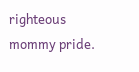righteous mommy pride.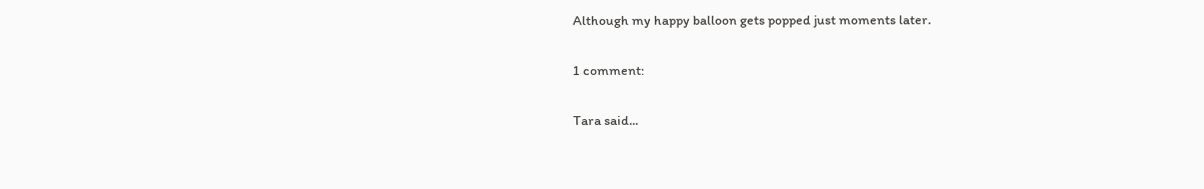Although my happy balloon gets popped just moments later.

1 comment:

Tara said...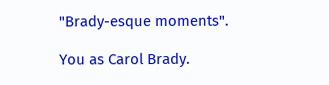"Brady-esque moments".

You as Carol Brady.